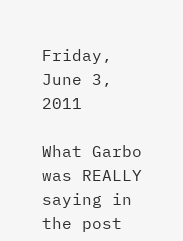Friday, June 3, 2011

What Garbo was REALLY saying in the post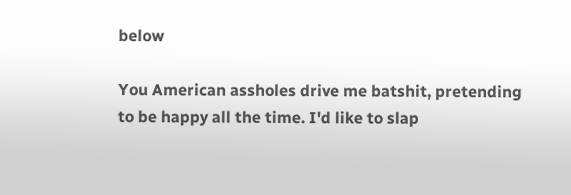below

You American assholes drive me batshit, pretending to be happy all the time. I'd like to slap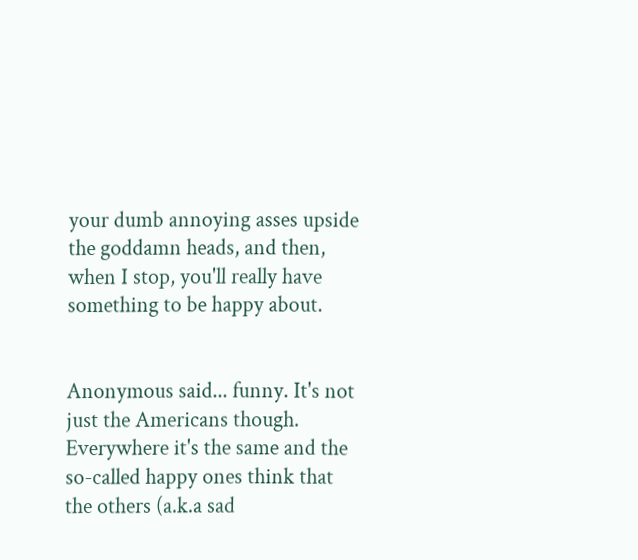your dumb annoying asses upside the goddamn heads, and then, when I stop, you'll really have something to be happy about.


Anonymous said... funny. It's not just the Americans though. Everywhere it's the same and the so-called happy ones think that the others (a.k.a sad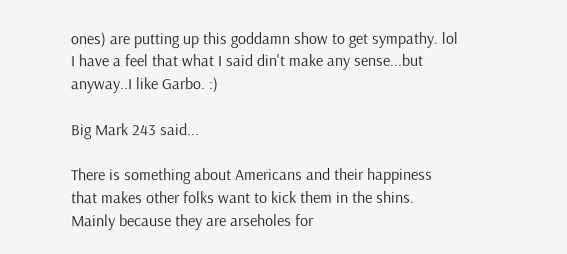ones) are putting up this goddamn show to get sympathy. lol
I have a feel that what I said din't make any sense...but anyway..I like Garbo. :)

Big Mark 243 said...

There is something about Americans and their happiness that makes other folks want to kick them in the shins. Mainly because they are arseholes for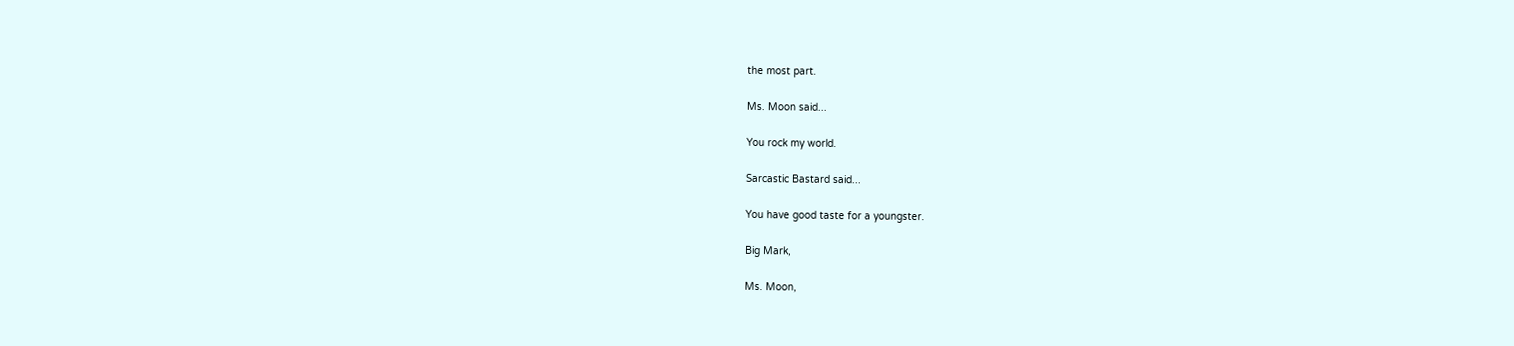the most part.

Ms. Moon said...

You rock my world.

Sarcastic Bastard said...

You have good taste for a youngster.

Big Mark,

Ms. Moon,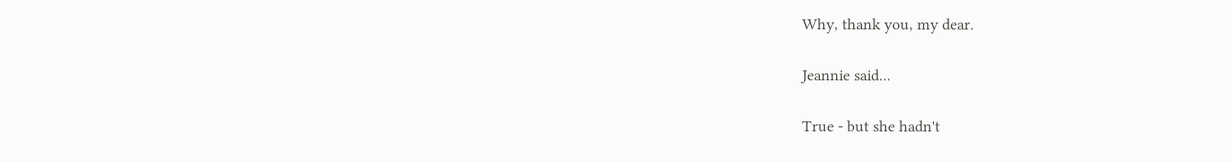Why, thank you, my dear.

Jeannie said...

True - but she hadn't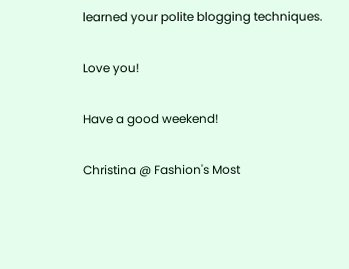learned your polite blogging techniques.

Love you!

Have a good weekend!

Christina @ Fashion's Most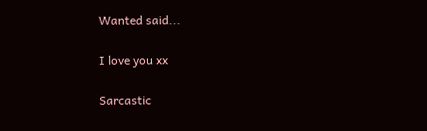Wanted said...

I love you xx

Sarcastic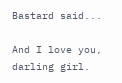Bastard said...

And I love you, darling girl.